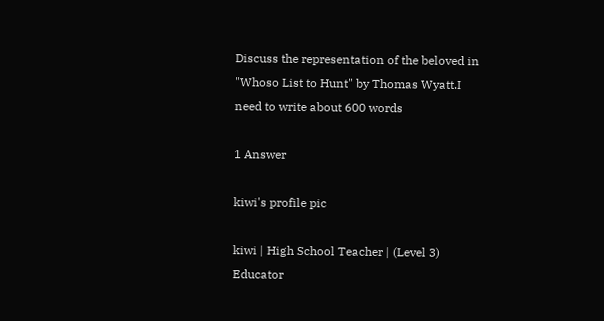Discuss the representation of the beloved in "Whoso List to Hunt" by Thomas Wyatt.I need to write about 600 words

1 Answer

kiwi's profile pic

kiwi | High School Teacher | (Level 3) Educator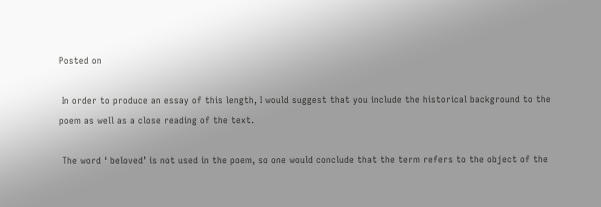Posted on

 In order to produce an essay of this length, I would suggest that you include the historical background to the poem as well as a close reading of the text.

 The word ‘ beloved’ is not used in the poem, so one would conclude that the term refers to the object of the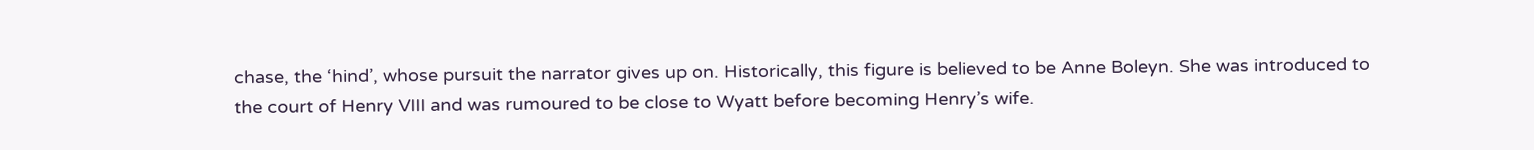chase, the ‘hind’, whose pursuit the narrator gives up on. Historically, this figure is believed to be Anne Boleyn. She was introduced to the court of Henry VIII and was rumoured to be close to Wyatt before becoming Henry’s wife.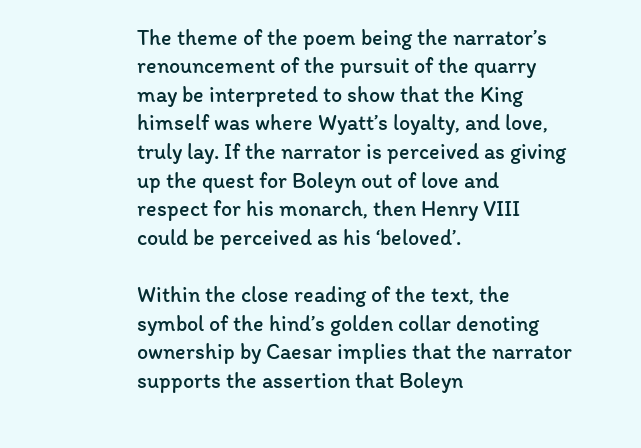The theme of the poem being the narrator’s renouncement of the pursuit of the quarry may be interpreted to show that the King himself was where Wyatt’s loyalty, and love, truly lay. If the narrator is perceived as giving up the quest for Boleyn out of love and respect for his monarch, then Henry VIII could be perceived as his ‘beloved’.

Within the close reading of the text, the symbol of the hind’s golden collar denoting ownership by Caesar implies that the narrator supports the assertion that Boleyn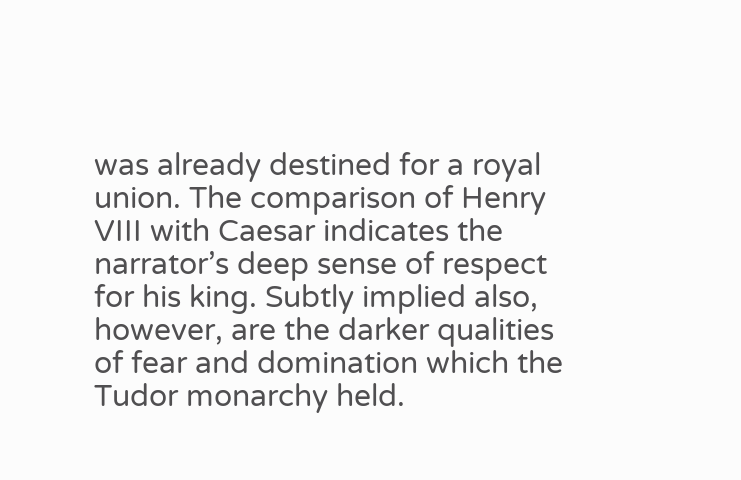was already destined for a royal union. The comparison of Henry VIII with Caesar indicates the narrator’s deep sense of respect for his king. Subtly implied also, however, are the darker qualities of fear and domination which the Tudor monarchy held.